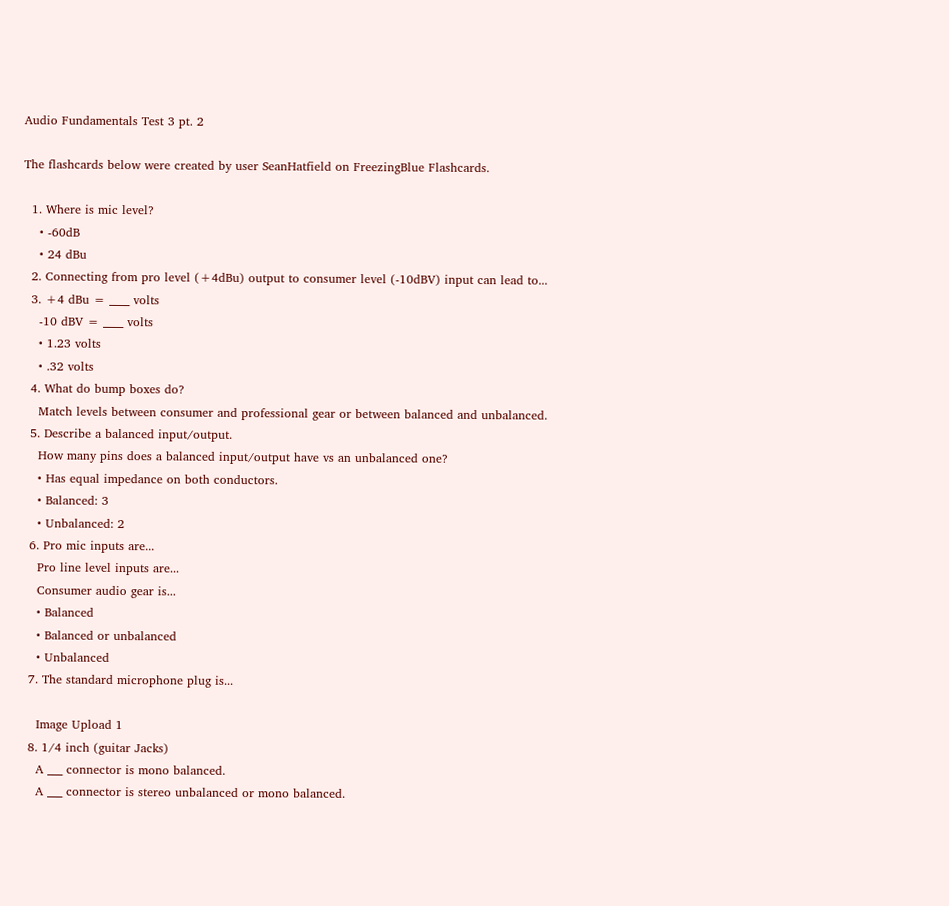Audio Fundamentals Test 3 pt. 2

The flashcards below were created by user SeanHatfield on FreezingBlue Flashcards.

  1. Where is mic level?
    • -60dB
    • 24 dBu
  2. Connecting from pro level (+4dBu) output to consumer level (-10dBV) input can lead to...
  3. +4 dBu = ____ volts
    -10 dBV = ____ volts
    • 1.23 volts
    • .32 volts
  4. What do bump boxes do?
    Match levels between consumer and professional gear or between balanced and unbalanced.
  5. Describe a balanced input/output.
    How many pins does a balanced input/output have vs an unbalanced one?
    • Has equal impedance on both conductors.
    • Balanced: 3
    • Unbalanced: 2
  6. Pro mic inputs are...
    Pro line level inputs are...
    Consumer audio gear is...
    • Balanced
    • Balanced or unbalanced
    • Unbalanced
  7. The standard microphone plug is...

    Image Upload 1
  8. 1/4 inch (guitar Jacks)
    A ___ connector is mono balanced.
    A ___ connector is stereo unbalanced or mono balanced.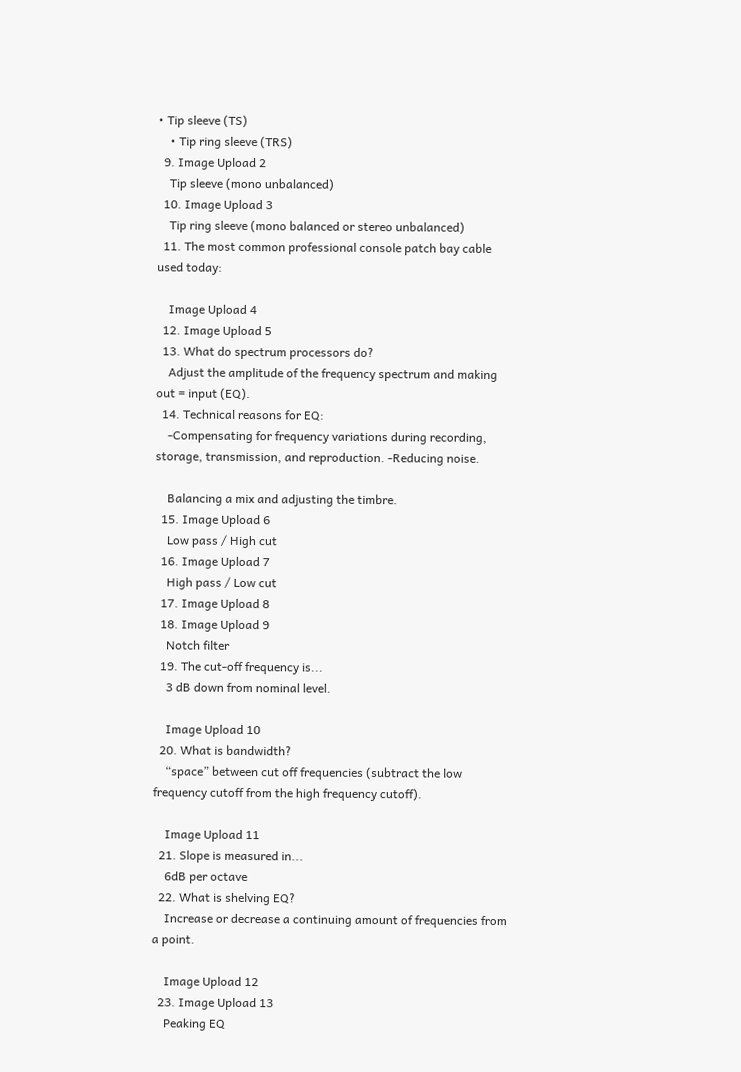• Tip sleeve (TS)
    • Tip ring sleeve (TRS)
  9. Image Upload 2
    Tip sleeve (mono unbalanced)
  10. Image Upload 3
    Tip ring sleeve (mono balanced or stereo unbalanced)
  11. The most common professional console patch bay cable used today:

    Image Upload 4
  12. Image Upload 5
  13. What do spectrum processors do?
    Adjust the amplitude of the frequency spectrum and making out = input (EQ).
  14. Technical reasons for EQ:
    -Compensating for frequency variations during recording, storage, transmission, and reproduction. -Reducing noise.

    Balancing a mix and adjusting the timbre.
  15. Image Upload 6
    Low pass / High cut
  16. Image Upload 7
    High pass / Low cut
  17. Image Upload 8
  18. Image Upload 9
    Notch filter
  19. The cut-off frequency is...
    3 dB down from nominal level.

    Image Upload 10
  20. What is bandwidth?
    “space” between cut off frequencies (subtract the low frequency cutoff from the high frequency cutoff).

    Image Upload 11
  21. Slope is measured in...
    6dB per octave
  22. What is shelving EQ?
    Increase or decrease a continuing amount of frequencies from a point.

    Image Upload 12
  23. Image Upload 13
    Peaking EQ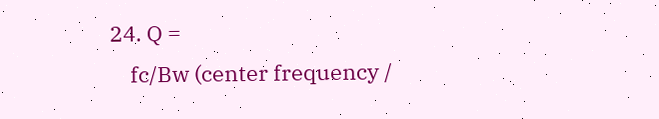24. Q =
    fc/Bw (center frequency /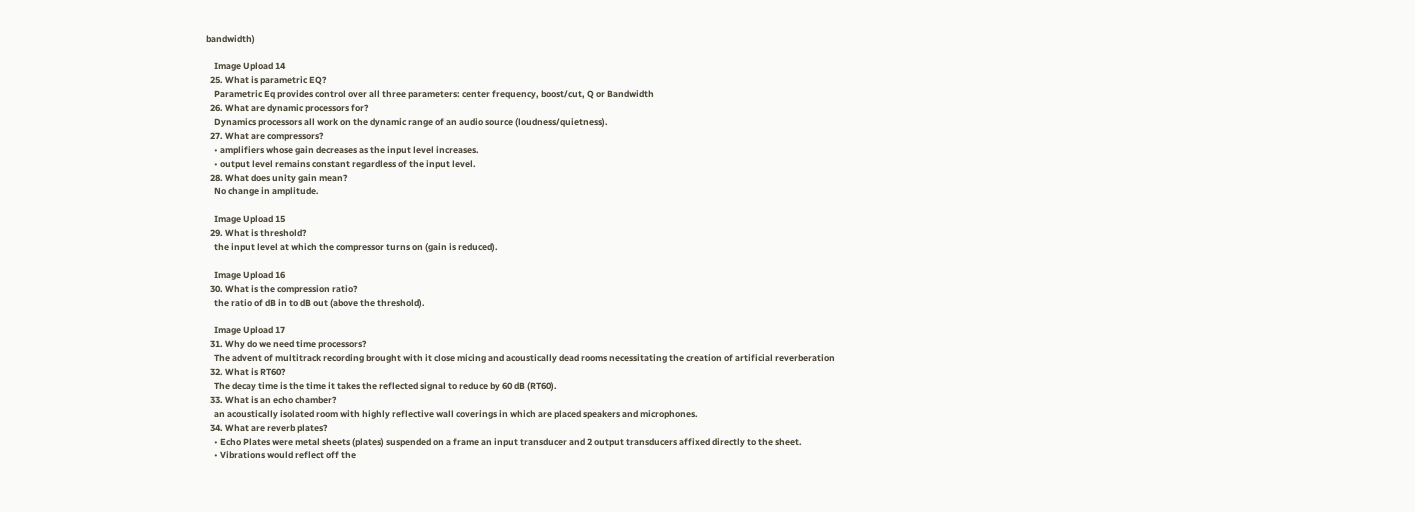bandwidth)

    Image Upload 14
  25. What is parametric EQ?
    Parametric Eq provides control over all three parameters: center frequency, boost/cut, Q or Bandwidth
  26. What are dynamic processors for?
    Dynamics processors all work on the dynamic range of an audio source (loudness/quietness).
  27. What are compressors?
    • amplifiers whose gain decreases as the input level increases.
    • output level remains constant regardless of the input level.
  28. What does unity gain mean?
    No change in amplitude.

    Image Upload 15
  29. What is threshold?
    the input level at which the compressor turns on (gain is reduced).

    Image Upload 16
  30. What is the compression ratio?
    the ratio of dB in to dB out (above the threshold).

    Image Upload 17
  31. Why do we need time processors?
    The advent of multitrack recording brought with it close micing and acoustically dead rooms necessitating the creation of artificial reverberation
  32. What is RT60?
    The decay time is the time it takes the reflected signal to reduce by 60 dB (RT60).
  33. What is an echo chamber?
    an acoustically isolated room with highly reflective wall coverings in which are placed speakers and microphones.
  34. What are reverb plates?
    • Echo Plates were metal sheets (plates) suspended on a frame an input transducer and 2 output transducers affixed directly to the sheet.
    • Vibrations would reflect off the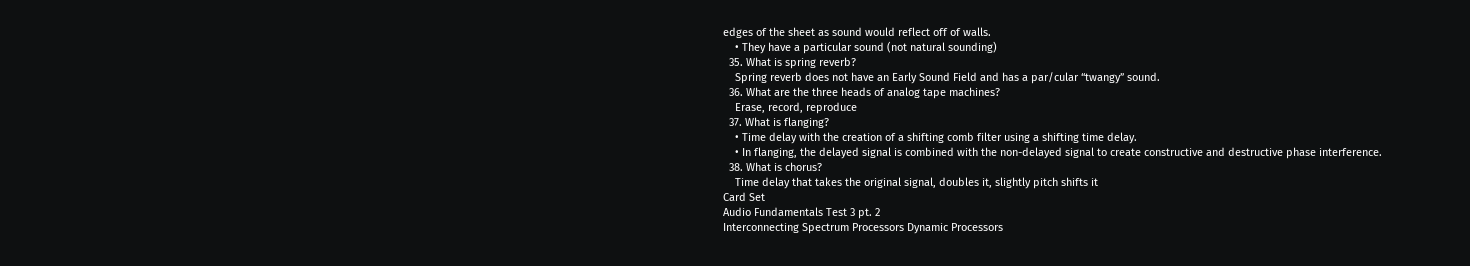edges of the sheet as sound would reflect off of walls.
    • They have a particular sound (not natural sounding)
  35. What is spring reverb?
    Spring reverb does not have an Early Sound Field and has a par/cular “twangy” sound.
  36. What are the three heads of analog tape machines?
    Erase, record, reproduce
  37. What is flanging?
    • Time delay with the creation of a shifting comb filter using a shifting time delay.
    • In flanging, the delayed signal is combined with the non-delayed signal to create constructive and destructive phase interference.
  38. What is chorus?
    Time delay that takes the original signal, doubles it, slightly pitch shifts it
Card Set
Audio Fundamentals Test 3 pt. 2
Interconnecting Spectrum Processors Dynamic Processors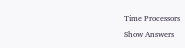Time Processors
Show Answers